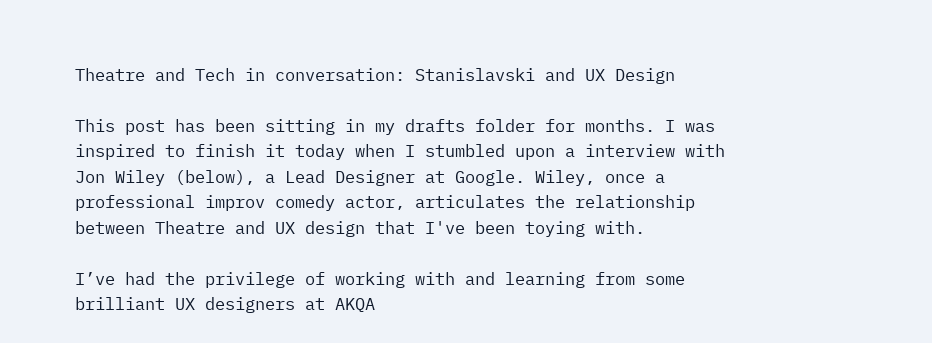Theatre and Tech in conversation: Stanislavski and UX Design

This post has been sitting in my drafts folder for months. I was inspired to finish it today when I stumbled upon a interview with Jon Wiley (below), a Lead Designer at Google. Wiley, once a professional improv comedy actor, articulates the relationship between Theatre and UX design that I've been toying with.

I’ve had the privilege of working with and learning from some brilliant UX designers at AKQA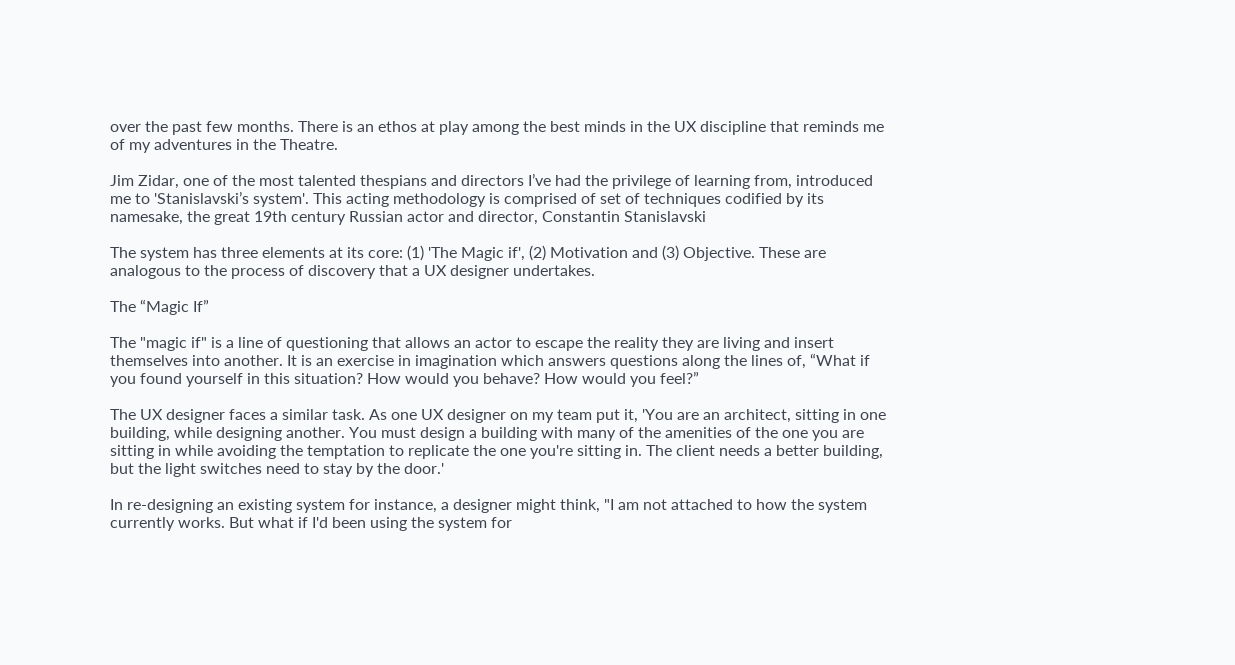over the past few months. There is an ethos at play among the best minds in the UX discipline that reminds me of my adventures in the Theatre.

Jim Zidar, one of the most talented thespians and directors I’ve had the privilege of learning from, introduced me to 'Stanislavski’s system'. This acting methodology is comprised of set of techniques codified by its namesake, the great 19th century Russian actor and director, Constantin Stanislavski

The system has three elements at its core: (1) 'The Magic if', (2) Motivation and (3) Objective. These are analogous to the process of discovery that a UX designer undertakes.

The “Magic If”

The "magic if" is a line of questioning that allows an actor to escape the reality they are living and insert themselves into another. It is an exercise in imagination which answers questions along the lines of, “What if you found yourself in this situation? How would you behave? How would you feel?”

The UX designer faces a similar task. As one UX designer on my team put it, 'You are an architect, sitting in one building, while designing another. You must design a building with many of the amenities of the one you are sitting in while avoiding the temptation to replicate the one you're sitting in. The client needs a better building, but the light switches need to stay by the door.'

In re-designing an existing system for instance, a designer might think, "I am not attached to how the system currently works. But what if I'd been using the system for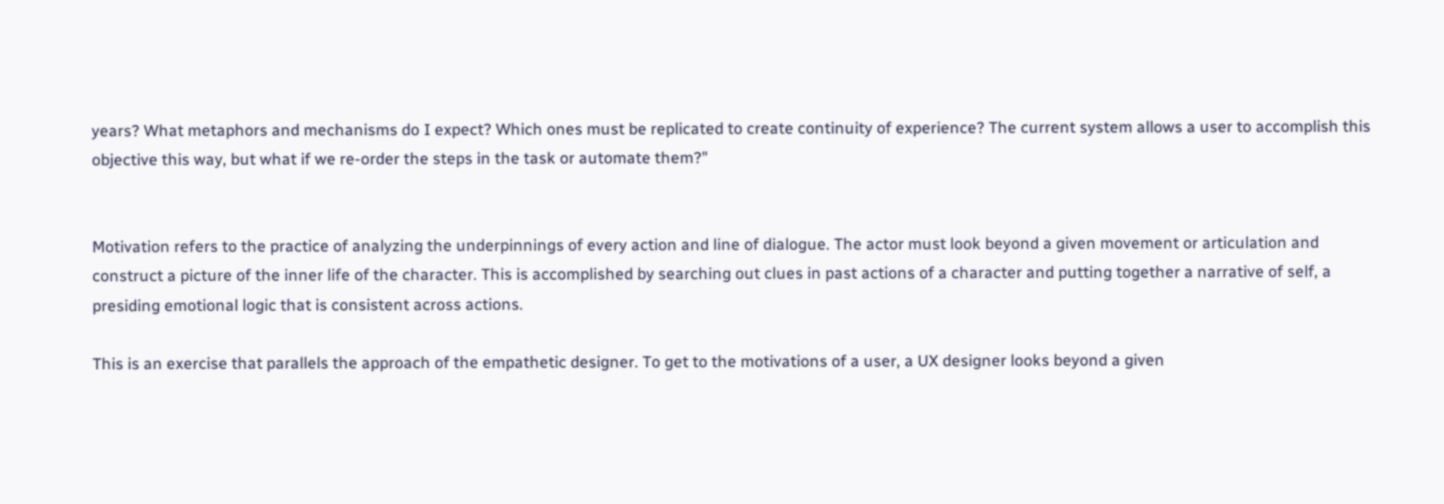years? What metaphors and mechanisms do I expect? Which ones must be replicated to create continuity of experience? The current system allows a user to accomplish this objective this way, but what if we re-order the steps in the task or automate them?"


Motivation refers to the practice of analyzing the underpinnings of every action and line of dialogue. The actor must look beyond a given movement or articulation and construct a picture of the inner life of the character. This is accomplished by searching out clues in past actions of a character and putting together a narrative of self, a presiding emotional logic that is consistent across actions.

This is an exercise that parallels the approach of the empathetic designer. To get to the motivations of a user, a UX designer looks beyond a given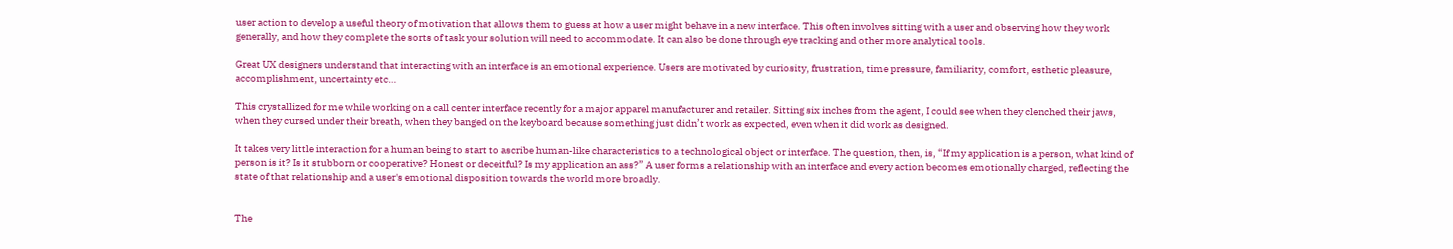user action to develop a useful theory of motivation that allows them to guess at how a user might behave in a new interface. This often involves sitting with a user and observing how they work generally, and how they complete the sorts of task your solution will need to accommodate. It can also be done through eye tracking and other more analytical tools.

Great UX designers understand that interacting with an interface is an emotional experience. Users are motivated by curiosity, frustration, time pressure, familiarity, comfort, esthetic pleasure, accomplishment, uncertainty etc…

This crystallized for me while working on a call center interface recently for a major apparel manufacturer and retailer. Sitting six inches from the agent, I could see when they clenched their jaws, when they cursed under their breath, when they banged on the keyboard because something just didn’t work as expected, even when it did work as designed.

It takes very little interaction for a human being to start to ascribe human-like characteristics to a technological object or interface. The question, then, is, “If my application is a person, what kind of person is it? Is it stubborn or cooperative? Honest or deceitful? Is my application an ass?” A user forms a relationship with an interface and every action becomes emotionally charged, reflecting the state of that relationship and a user's emotional disposition towards the world more broadly.


The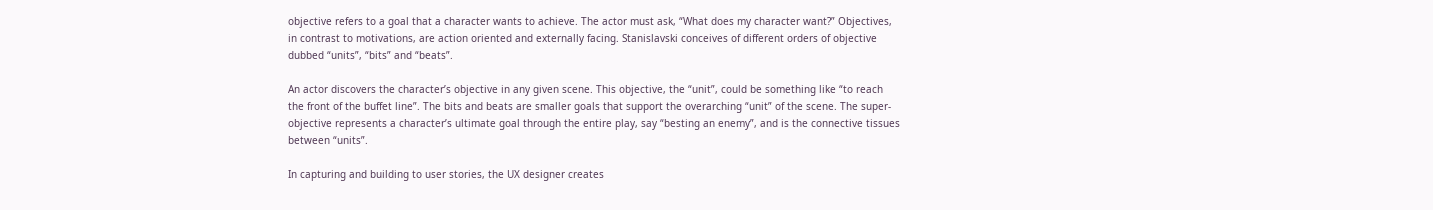objective refers to a goal that a character wants to achieve. The actor must ask, “What does my character want?” Objectives, in contrast to motivations, are action oriented and externally facing. Stanislavski conceives of different orders of objective dubbed “units”, “bits” and “beats”.

An actor discovers the character’s objective in any given scene. This objective, the “unit”, could be something like “to reach the front of the buffet line”. The bits and beats are smaller goals that support the overarching “unit” of the scene. The super-objective represents a character’s ultimate goal through the entire play, say “besting an enemy”, and is the connective tissues between “units”.

In capturing and building to user stories, the UX designer creates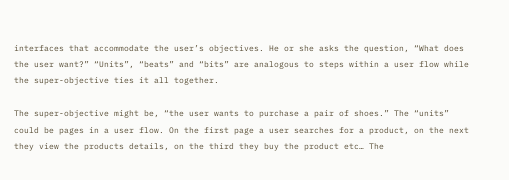interfaces that accommodate the user’s objectives. He or she asks the question, “What does the user want?” “Units”, “beats” and “bits” are analogous to steps within a user flow while the super-objective ties it all together.

The super-objective might be, “the user wants to purchase a pair of shoes.” The “units” could be pages in a user flow. On the first page a user searches for a product, on the next they view the products details, on the third they buy the product etc… The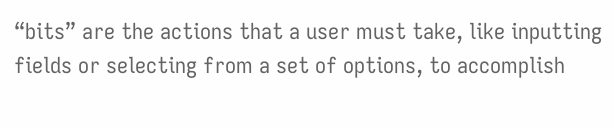“bits” are the actions that a user must take, like inputting fields or selecting from a set of options, to accomplish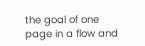the goal of one page in a flow and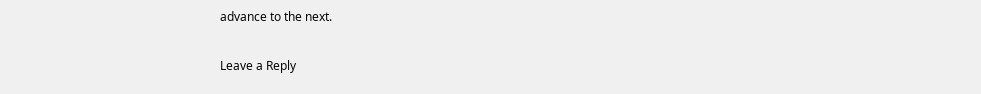advance to the next.

Leave a Reply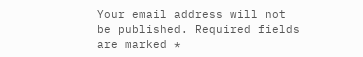Your email address will not be published. Required fields are marked *